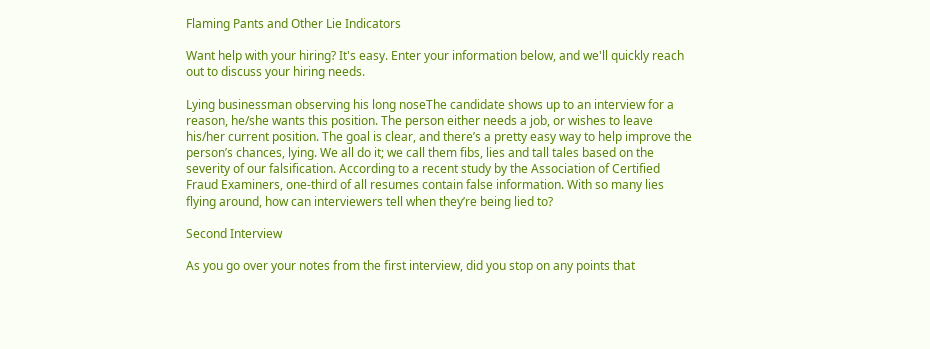Flaming Pants and Other Lie Indicators

Want help with your hiring? It's easy. Enter your information below, and we'll quickly reach out to discuss your hiring needs.

Lying businessman observing his long noseThe candidate shows up to an interview for a reason, he/she wants this position. The person either needs a job, or wishes to leave his/her current position. The goal is clear, and there’s a pretty easy way to help improve the person’s chances, lying. We all do it; we call them fibs, lies and tall tales based on the severity of our falsification. According to a recent study by the Association of Certified Fraud Examiners, one-third of all resumes contain false information. With so many lies flying around, how can interviewers tell when they’re being lied to?

Second Interview

As you go over your notes from the first interview, did you stop on any points that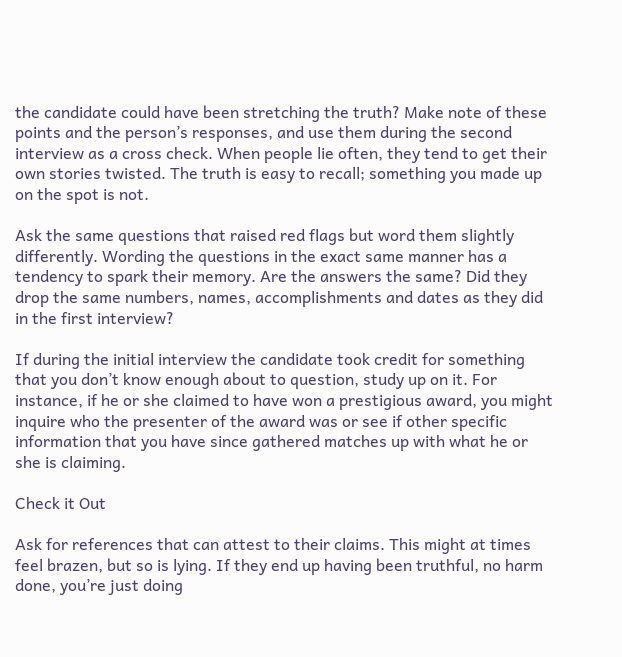the candidate could have been stretching the truth? Make note of these points and the person’s responses, and use them during the second interview as a cross check. When people lie often, they tend to get their own stories twisted. The truth is easy to recall; something you made up on the spot is not.

Ask the same questions that raised red flags but word them slightly differently. Wording the questions in the exact same manner has a tendency to spark their memory. Are the answers the same? Did they drop the same numbers, names, accomplishments and dates as they did in the first interview?

If during the initial interview the candidate took credit for something that you don’t know enough about to question, study up on it. For instance, if he or she claimed to have won a prestigious award, you might inquire who the presenter of the award was or see if other specific information that you have since gathered matches up with what he or she is claiming.

Check it Out

Ask for references that can attest to their claims. This might at times feel brazen, but so is lying. If they end up having been truthful, no harm done, you’re just doing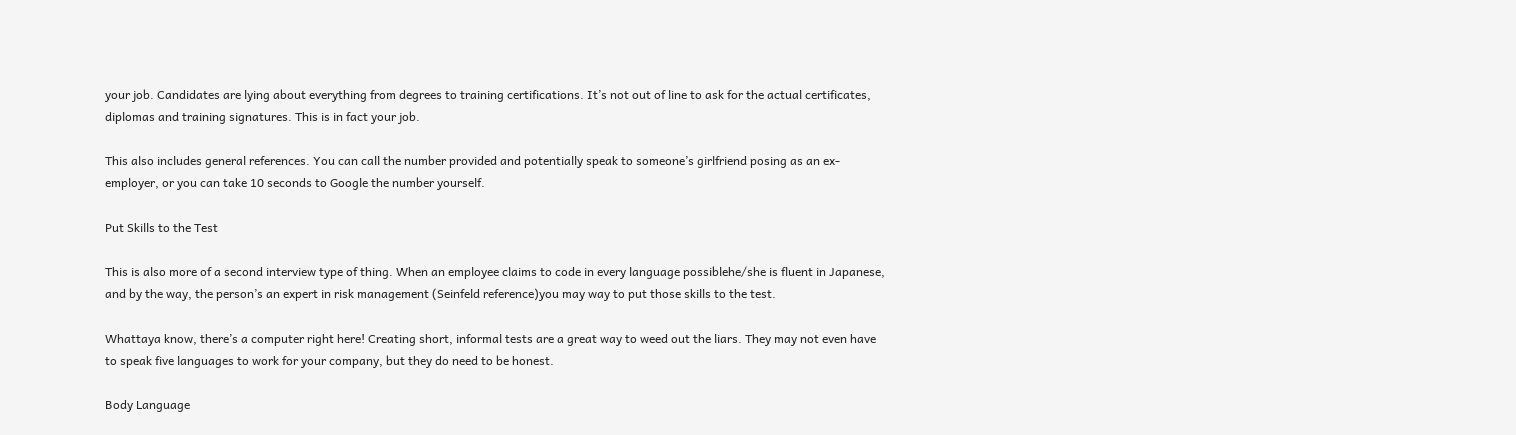your job. Candidates are lying about everything from degrees to training certifications. It’s not out of line to ask for the actual certificates, diplomas and training signatures. This is in fact your job.

This also includes general references. You can call the number provided and potentially speak to someone’s girlfriend posing as an ex-employer, or you can take 10 seconds to Google the number yourself.

Put Skills to the Test

This is also more of a second interview type of thing. When an employee claims to code in every language possiblehe/she is fluent in Japanese, and by the way, the person’s an expert in risk management (Seinfeld reference)you may way to put those skills to the test.

Whattaya know, there’s a computer right here! Creating short, informal tests are a great way to weed out the liars. They may not even have to speak five languages to work for your company, but they do need to be honest.

Body Language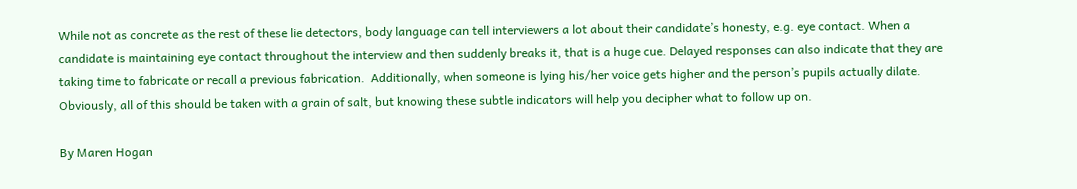While not as concrete as the rest of these lie detectors, body language can tell interviewers a lot about their candidate’s honesty, e.g. eye contact. When a candidate is maintaining eye contact throughout the interview and then suddenly breaks it, that is a huge cue. Delayed responses can also indicate that they are taking time to fabricate or recall a previous fabrication.  Additionally, when someone is lying his/her voice gets higher and the person’s pupils actually dilate. Obviously, all of this should be taken with a grain of salt, but knowing these subtle indicators will help you decipher what to follow up on.

By Maren Hogan